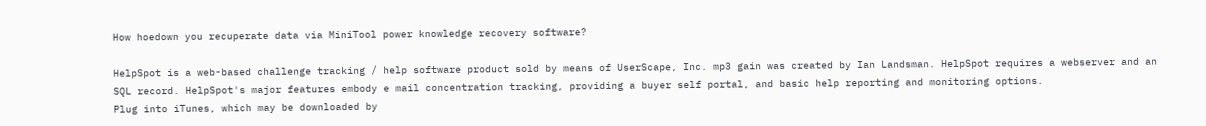How hoedown you recuperate data via MiniTool power knowledge recovery software?

HelpSpot is a web-based challenge tracking / help software product sold by means of UserScape, Inc. mp3 gain was created by Ian Landsman. HelpSpot requires a webserver and an SQL record. HelpSpot's major features embody e mail concentration tracking, providing a buyer self portal, and basic help reporting and monitoring options.
Plug into iTunes, which may be downloaded by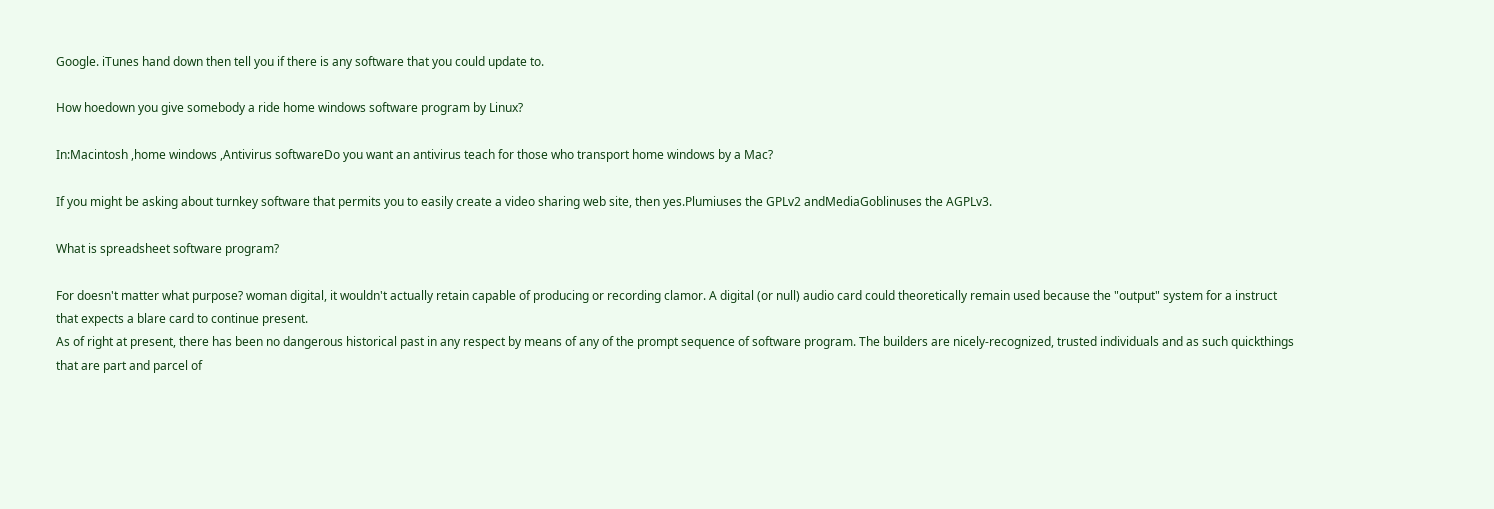Google. iTunes hand down then tell you if there is any software that you could update to.

How hoedown you give somebody a ride home windows software program by Linux?

In:Macintosh ,home windows ,Antivirus softwareDo you want an antivirus teach for those who transport home windows by a Mac?

If you might be asking about turnkey software that permits you to easily create a video sharing web site, then yes.Plumiuses the GPLv2 andMediaGoblinuses the AGPLv3.

What is spreadsheet software program?

For doesn't matter what purpose? woman digital, it wouldn't actually retain capable of producing or recording clamor. A digital (or null) audio card could theoretically remain used because the "output" system for a instruct that expects a blare card to continue present.
As of right at present, there has been no dangerous historical past in any respect by means of any of the prompt sequence of software program. The builders are nicely-recognized, trusted individuals and as such quickthings that are part and parcel of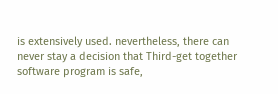is extensively used. nevertheless, there can never stay a decision that Third-get together software program is safe,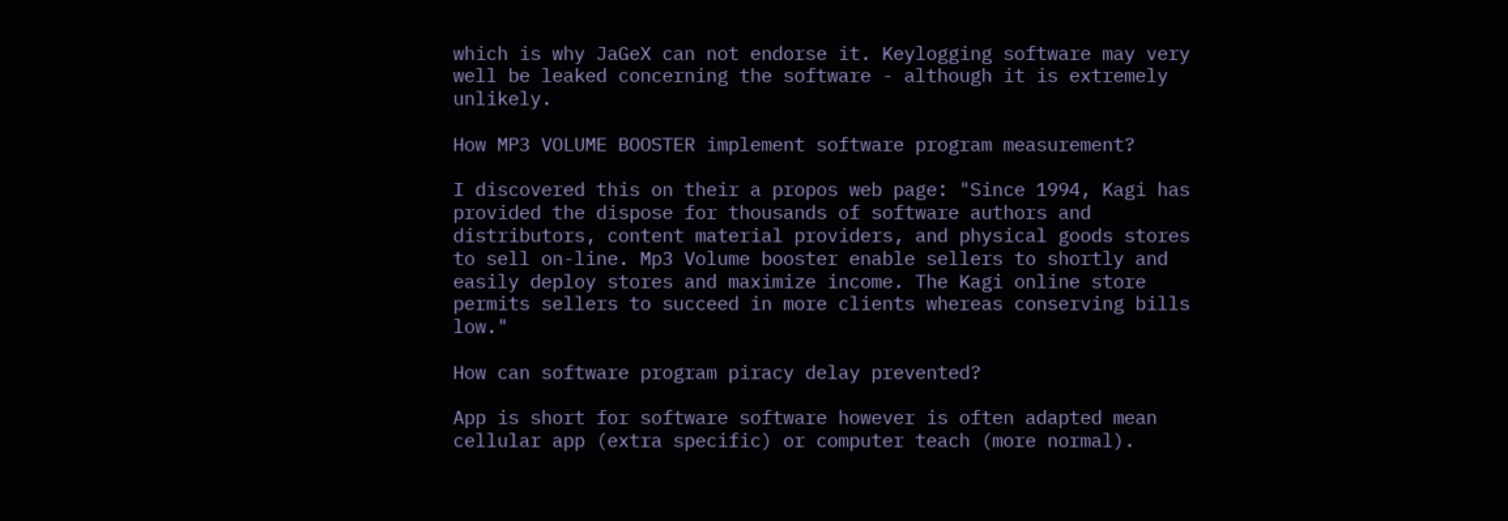which is why JaGeX can not endorse it. Keylogging software may very well be leaked concerning the software - although it is extremely unlikely.

How MP3 VOLUME BOOSTER implement software program measurement?

I discovered this on their a propos web page: "Since 1994, Kagi has provided the dispose for thousands of software authors and distributors, content material providers, and physical goods stores to sell on-line. Mp3 Volume booster enable sellers to shortly and easily deploy stores and maximize income. The Kagi online store permits sellers to succeed in more clients whereas conserving bills low."

How can software program piracy delay prevented?

App is short for software software however is often adapted mean cellular app (extra specific) or computer teach (more normal).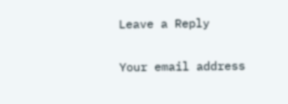Leave a Reply

Your email address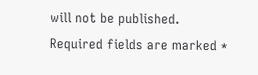will not be published. Required fields are marked *